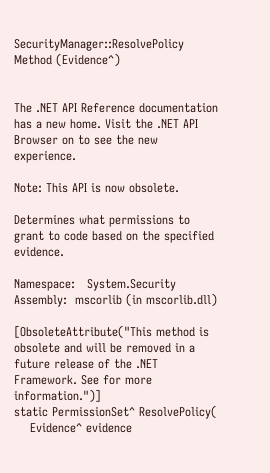SecurityManager::ResolvePolicy Method (Evidence^)


The .NET API Reference documentation has a new home. Visit the .NET API Browser on to see the new experience.

Note: This API is now obsolete.

Determines what permissions to grant to code based on the specified evidence.

Namespace:   System.Security
Assembly:  mscorlib (in mscorlib.dll)

[ObsoleteAttribute("This method is obsolete and will be removed in a future release of the .NET Framework. See for more information.")]
static PermissionSet^ ResolvePolicy(
    Evidence^ evidence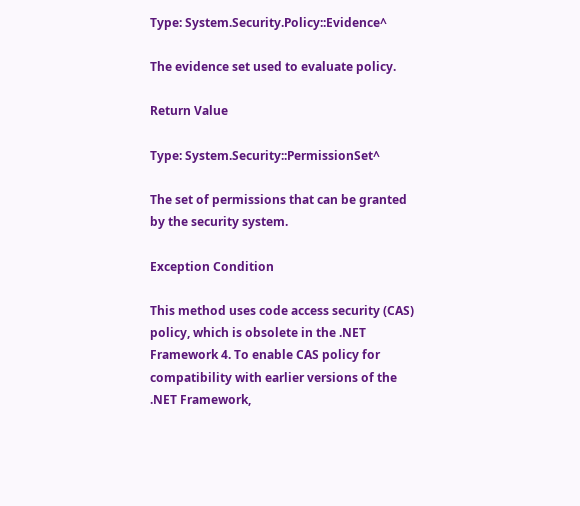Type: System.Security.Policy::Evidence^

The evidence set used to evaluate policy.

Return Value

Type: System.Security::PermissionSet^

The set of permissions that can be granted by the security system.

Exception Condition

This method uses code access security (CAS) policy, which is obsolete in the .NET Framework 4. To enable CAS policy for compatibility with earlier versions of the .NET Framework,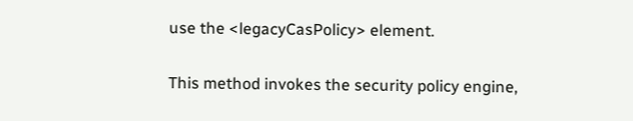use the <legacyCasPolicy> element.

This method invokes the security policy engine,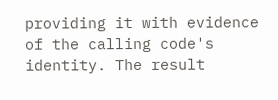providing it with evidence of the calling code's identity. The result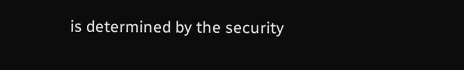is determined by the security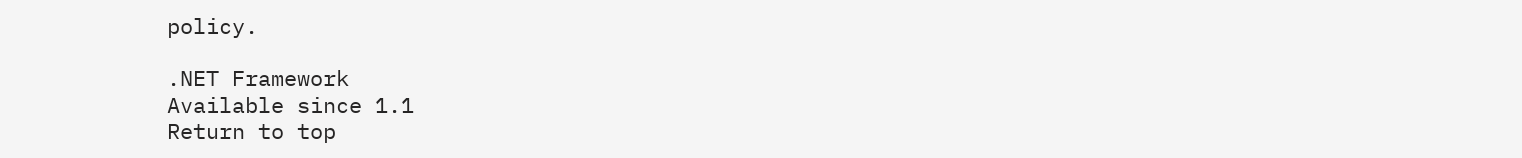policy.

.NET Framework
Available since 1.1
Return to top